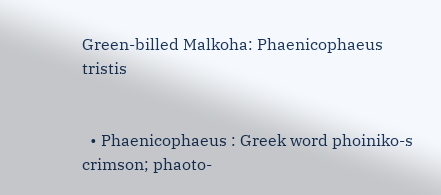Green-billed Malkoha: Phaenicophaeus tristis


  • Phaenicophaeus : Greek word phoiniko-s crimson; phaoto-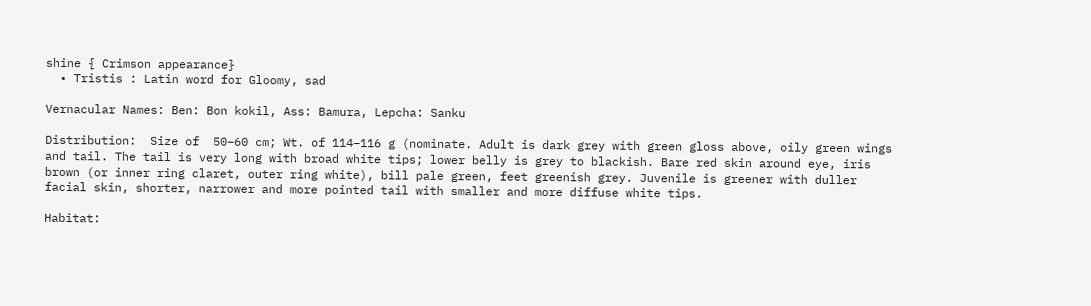shine { Crimson appearance}
  • Tristis : Latin word for Gloomy, sad

Vernacular Names: Ben: Bon kokil, Ass: Bamura, Lepcha: Sanku

Distribution:  Size of  50–60 cm; Wt. of 114–116 g (nominate. Adult is dark grey with green gloss above, oily green wings and tail. The tail is very long with broad white tips; lower belly is grey to blackish. Bare red skin around eye, iris brown (or inner ring claret, outer ring white), bill pale green, feet greenish grey. Juvenile is greener with duller facial skin, shorter, narrower and more pointed tail with smaller and more diffuse white tips.

Habitat: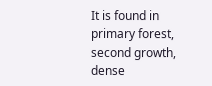It is found in primary forest, second growth, dense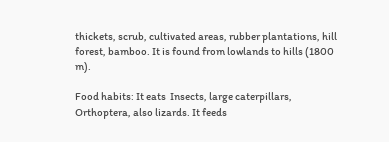thickets, scrub, cultivated areas, rubber plantations, hill forest, bamboo. It is found from lowlands to hills (1800 m).

Food habits: It eats  Insects, large caterpillars, Orthoptera, also lizards. It feeds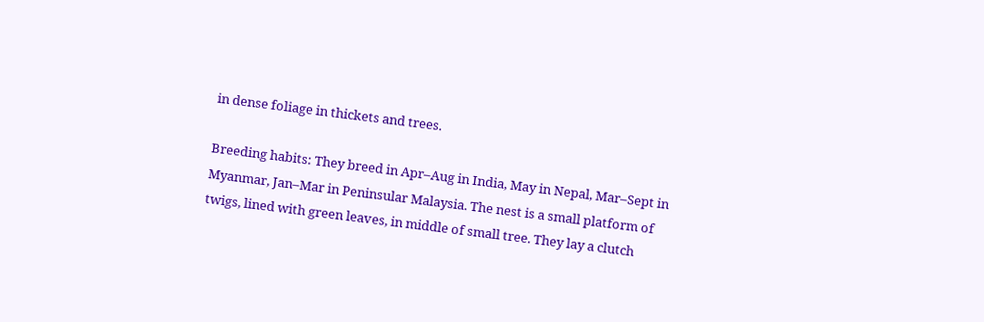in dense foliage in thickets and trees.

Breeding habits: They breed in Apr–Aug in India, May in Nepal, Mar–Sept in Myanmar, Jan–Mar in Peninsular Malaysia. The nest is a small platform of twigs, lined with green leaves, in middle of small tree. They lay a clutch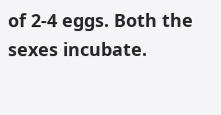of 2-4 eggs. Both the sexes incubate.